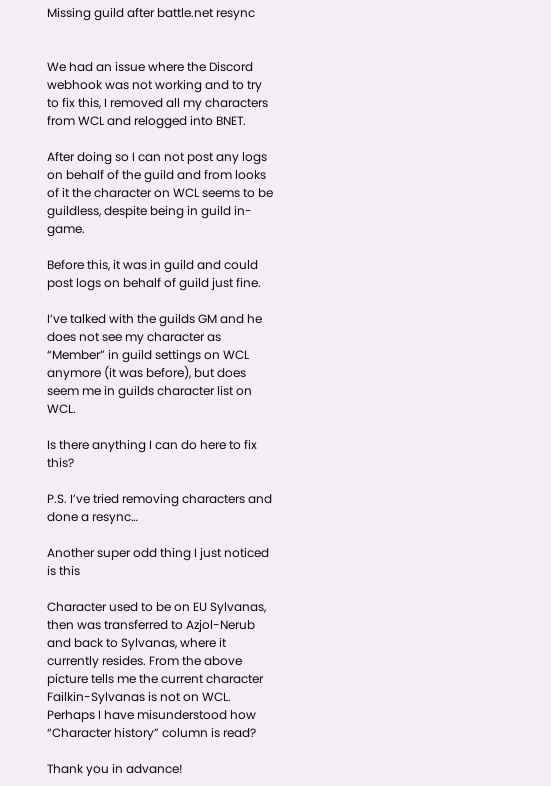Missing guild after battle.net resync


We had an issue where the Discord webhook was not working and to try to fix this, I removed all my characters from WCL and relogged into BNET.

After doing so I can not post any logs on behalf of the guild and from looks of it the character on WCL seems to be guildless, despite being in guild in-game.

Before this, it was in guild and could post logs on behalf of guild just fine.

I’ve talked with the guilds GM and he does not see my character as “Member” in guild settings on WCL anymore (it was before), but does seem me in guilds character list on WCL.

Is there anything I can do here to fix this?

P.S. I’ve tried removing characters and done a resync…

Another super odd thing I just noticed is this

Character used to be on EU Sylvanas, then was transferred to Azjol-Nerub and back to Sylvanas, where it currently resides. From the above picture tells me the current character Failkin-Sylvanas is not on WCL. Perhaps I have misunderstood how “Character history” column is read?

Thank you in advance!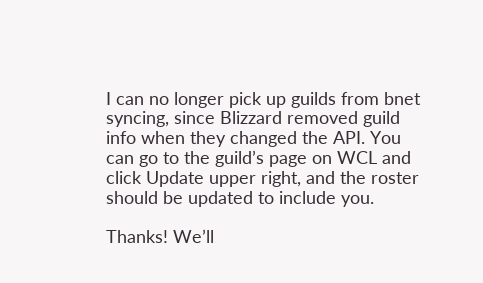I can no longer pick up guilds from bnet syncing, since Blizzard removed guild info when they changed the API. You can go to the guild’s page on WCL and click Update upper right, and the roster should be updated to include you.

Thanks! We’ll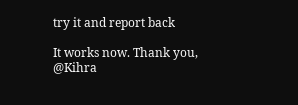try it and report back

It works now. Thank you, @Kihra